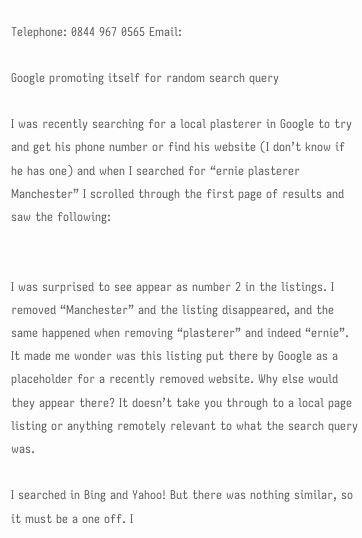Telephone: 0844 967 0565 Email:

Google promoting itself for random search query

I was recently searching for a local plasterer in Google to try and get his phone number or find his website (I don’t know if he has one) and when I searched for “ernie plasterer Manchester” I scrolled through the first page of results and saw the following:


I was surprised to see appear as number 2 in the listings. I removed “Manchester” and the listing disappeared, and the same happened when removing “plasterer” and indeed “ernie”. It made me wonder was this listing put there by Google as a placeholder for a recently removed website. Why else would they appear there? It doesn’t take you through to a local page listing or anything remotely relevant to what the search query was.

I searched in Bing and Yahoo! But there was nothing similar, so it must be a one off. I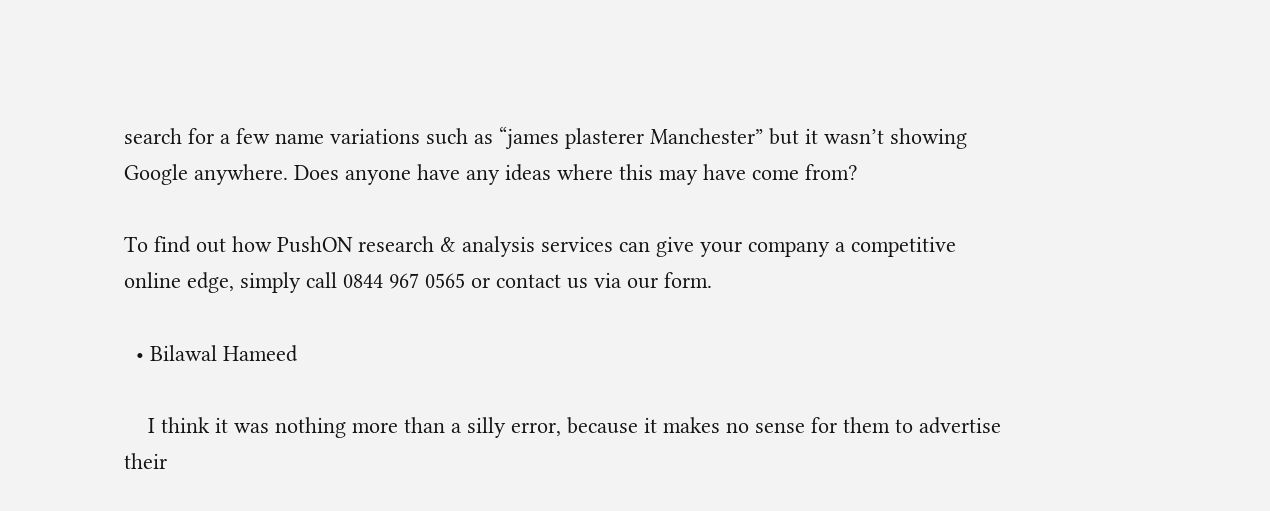search for a few name variations such as “james plasterer Manchester” but it wasn’t showing Google anywhere. Does anyone have any ideas where this may have come from?

To find out how PushON research & analysis services can give your company a competitive online edge, simply call 0844 967 0565 or contact us via our form.

  • Bilawal Hameed

    I think it was nothing more than a silly error, because it makes no sense for them to advertise their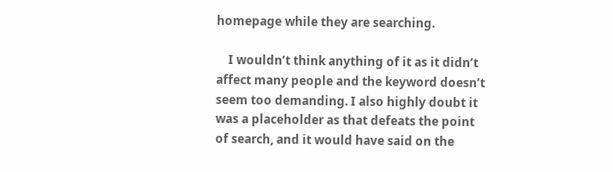homepage while they are searching.

    I wouldn’t think anything of it as it didn’t affect many people and the keyword doesn’t seem too demanding. I also highly doubt it was a placeholder as that defeats the point of search, and it would have said on the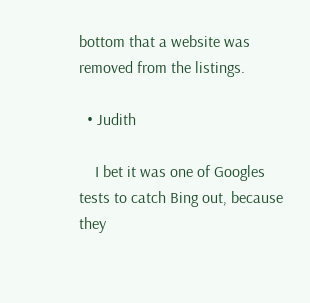bottom that a website was removed from the listings.

  • Judith

    I bet it was one of Googles tests to catch Bing out, because they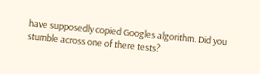have supposedly copied Googles algorithm. Did you stumble across one of there tests?